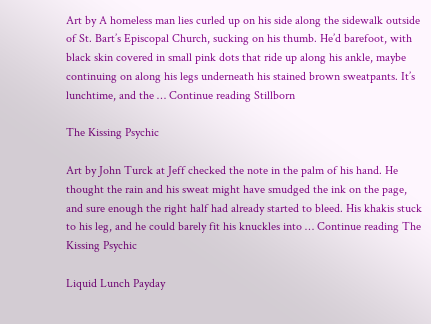Art by A homeless man lies curled up on his side along the sidewalk outside of St. Bart’s Episcopal Church, sucking on his thumb. He’d barefoot, with black skin covered in small pink dots that ride up along his ankle, maybe continuing on along his legs underneath his stained brown sweatpants. It’s lunchtime, and the … Continue reading Stillborn

The Kissing Psychic

Art by John Turck at Jeff checked the note in the palm of his hand. He thought the rain and his sweat might have smudged the ink on the page, and sure enough the right half had already started to bleed. His khakis stuck to his leg, and he could barely fit his knuckles into … Continue reading The Kissing Psychic

Liquid Lunch Payday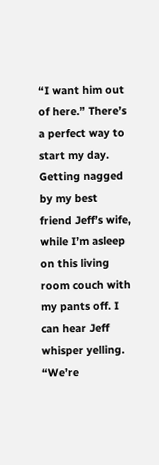“I want him out of here.” There’s a perfect way to start my day. Getting nagged by my best friend Jeff’s wife, while I’m asleep on this living room couch with my pants off. I can hear Jeff whisper yelling. “We’re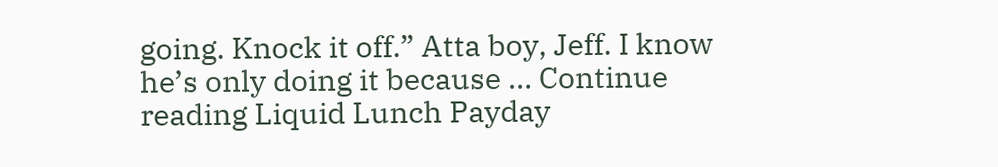going. Knock it off.” Atta boy, Jeff. I know he’s only doing it because … Continue reading Liquid Lunch Payday